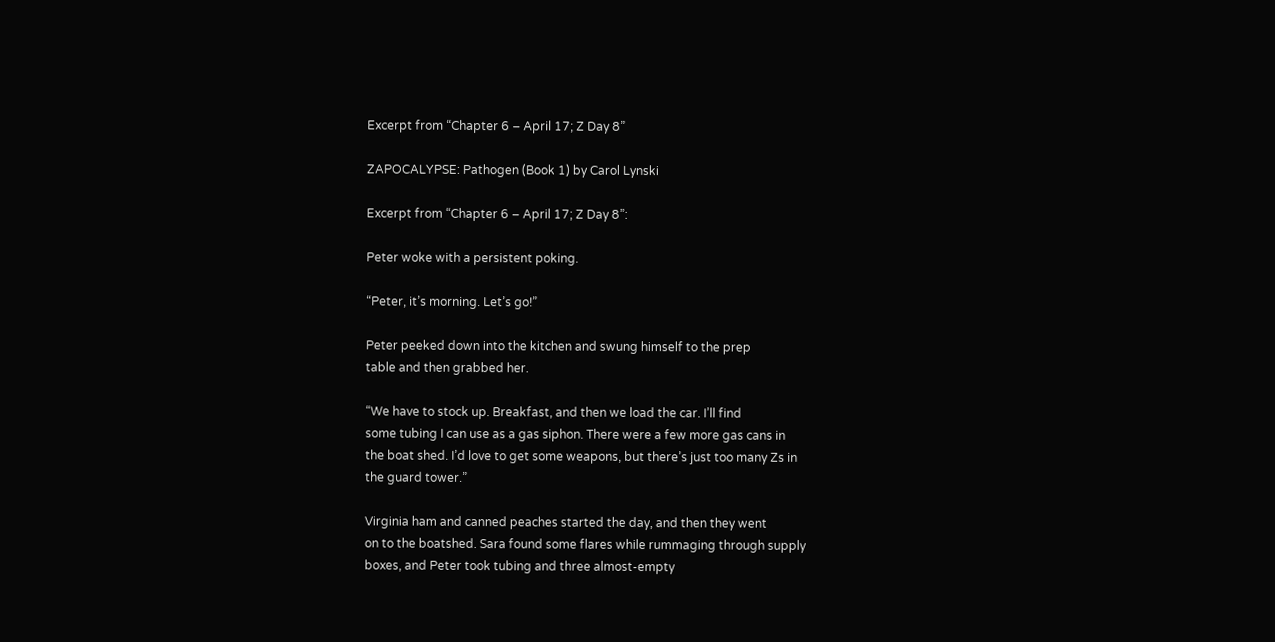Excerpt from “Chapter 6 – April 17; Z Day 8”

ZAPOCALYPSE: Pathogen (Book 1) by Carol Lynski

Excerpt from “Chapter 6 – April 17; Z Day 8”:

Peter woke with a persistent poking.

“Peter, it’s morning. Let’s go!”

Peter peeked down into the kitchen and swung himself to the prep
table and then grabbed her.

“We have to stock up. Breakfast, and then we load the car. I’ll find
some tubing I can use as a gas siphon. There were a few more gas cans in
the boat shed. I’d love to get some weapons, but there’s just too many Zs in
the guard tower.”

Virginia ham and canned peaches started the day, and then they went
on to the boatshed. Sara found some flares while rummaging through supply
boxes, and Peter took tubing and three almost-empty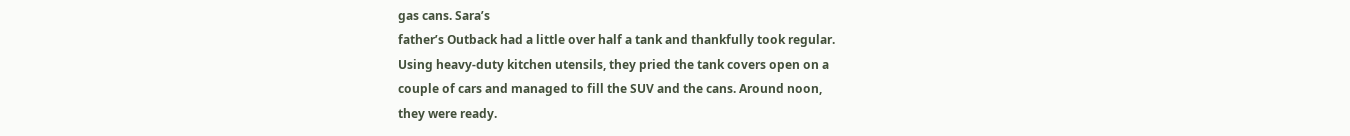gas cans. Sara’s
father’s Outback had a little over half a tank and thankfully took regular.
Using heavy-duty kitchen utensils, they pried the tank covers open on a
couple of cars and managed to fill the SUV and the cans. Around noon,
they were ready.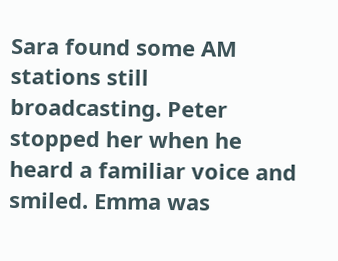Sara found some AM stations still broadcasting. Peter
stopped her when he heard a familiar voice and smiled. Emma was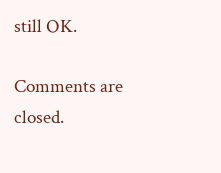still OK.

Comments are closed.